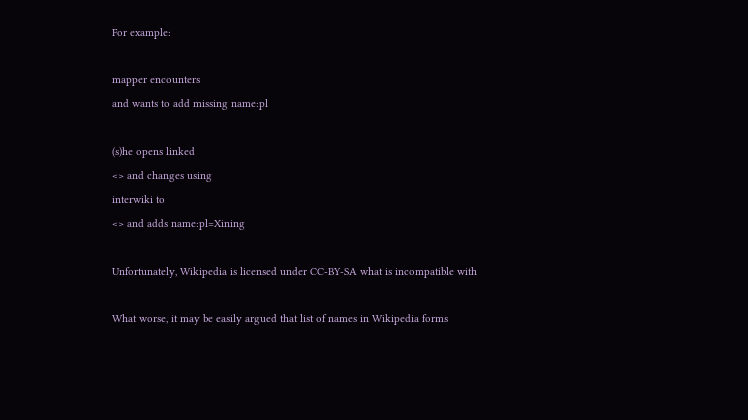For example:

mapper encounters
and wants to add missing name:pl

(s)he opens linked
<> and changes using
interwiki to
<> and adds name:pl=Xining

Unfortunately, Wikipedia is licensed under CC-BY-SA what is incompatible with

What worse, it may be easily argued that list of names in Wikipedia forms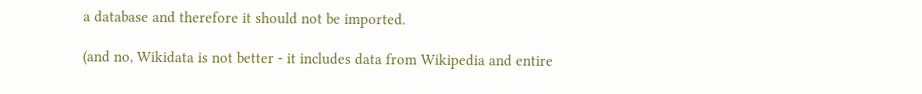a database and therefore it should not be imported.

(and no, Wikidata is not better - it includes data from Wikipedia and entire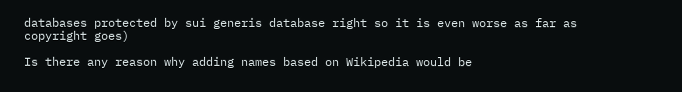databases protected by sui generis database right so it is even worse as far as
copyright goes)

Is there any reason why adding names based on Wikipedia would be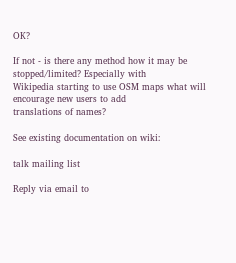OK?

If not - is there any method how it may be stopped/limited? Especially with
Wikipedia starting to use OSM maps what will encourage new users to add
translations of names?

See existing documentation on wiki:

talk mailing list

Reply via email to